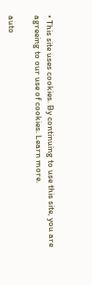• This site uses cookies. By continuing to use this site, you are agreeing to our use of cookies. Learn more.

auto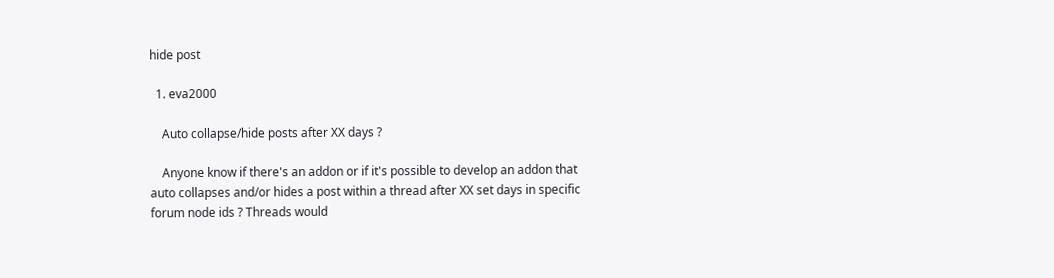hide post

  1. eva2000

    Auto collapse/hide posts after XX days ?

    Anyone know if there's an addon or if it's possible to develop an addon that auto collapses and/or hides a post within a thread after XX set days in specific forum node ids ? Threads would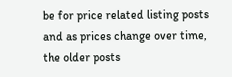be for price related listing posts and as prices change over time, the older posts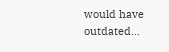would have outdated...